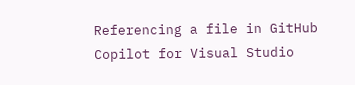Referencing a file in GitHub Copilot for Visual Studio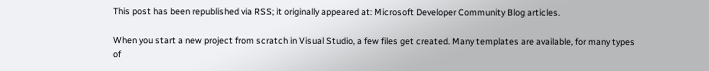This post has been republished via RSS; it originally appeared at: Microsoft Developer Community Blog articles.

When you start a new project from scratch in Visual Studio, a few files get created. Many templates are available, for many types of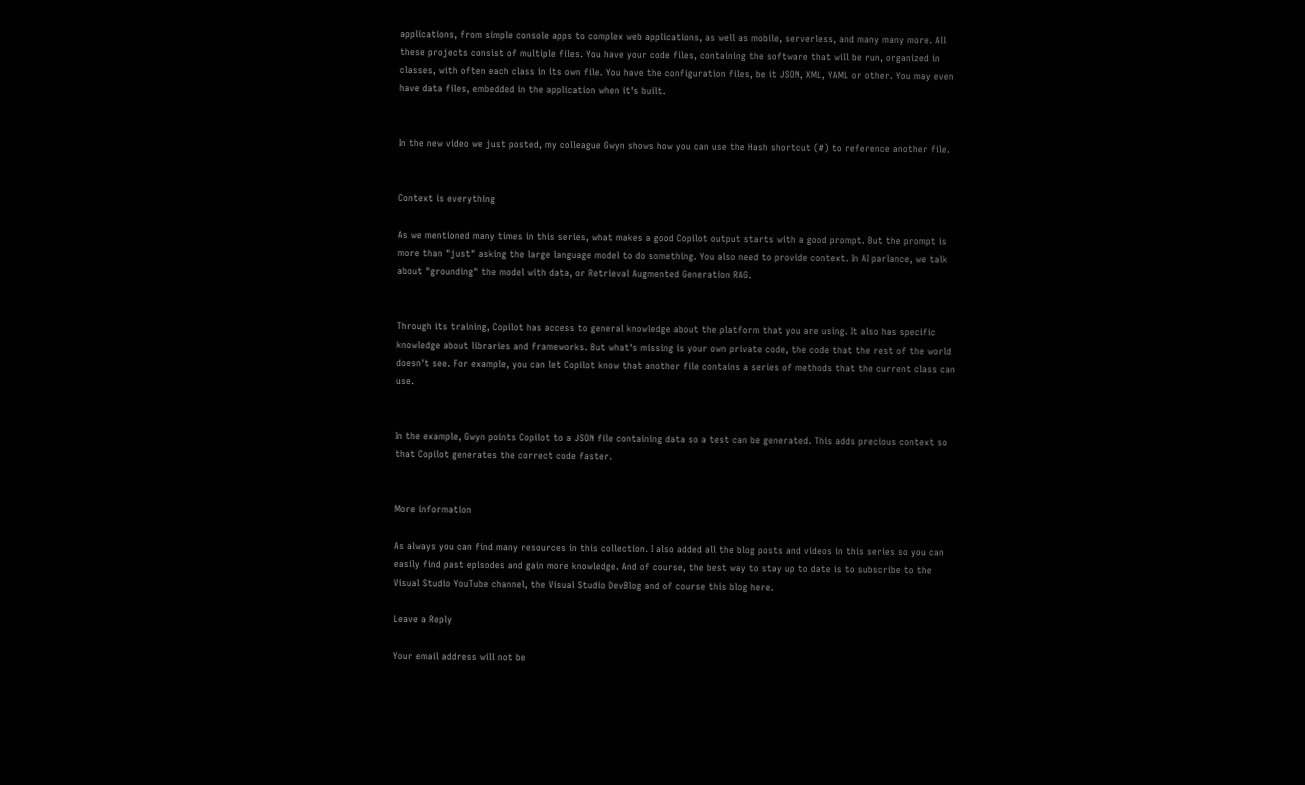applications, from simple console apps to complex web applications, as well as mobile, serverless, and many many more. All these projects consist of multiple files. You have your code files, containing the software that will be run, organized in classes, with often each class in its own file. You have the configuration files, be it JSON, XML, YAML or other. You may even have data files, embedded in the application when it's built.


In the new video we just posted, my colleague Gwyn shows how you can use the Hash shortcut (#) to reference another file.


Context is everything

As we mentioned many times in this series, what makes a good Copilot output starts with a good prompt. But the prompt is more than "just" asking the large language model to do something. You also need to provide context. In AI parlance, we talk about "grounding" the model with data, or Retrieval Augmented Generation RAG.


Through its training, Copilot has access to general knowledge about the platform that you are using. It also has specific knowledge about libraries and frameworks. But what's missing is your own private code, the code that the rest of the world doesn't see. For example, you can let Copilot know that another file contains a series of methods that the current class can use.


In the example, Gwyn points Copilot to a JSON file containing data so a test can be generated. This adds precious context so that Copilot generates the correct code faster.


More information

As always you can find many resources in this collection. I also added all the blog posts and videos in this series so you can easily find past episodes and gain more knowledge. And of course, the best way to stay up to date is to subscribe to the Visual Studio YouTube channel, the Visual Studio DevBlog and of course this blog here.

Leave a Reply

Your email address will not be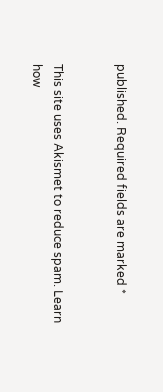published. Required fields are marked *


This site uses Akismet to reduce spam. Learn how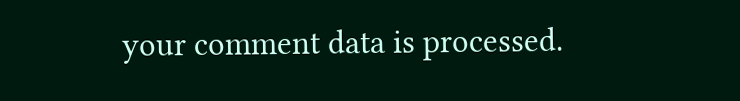your comment data is processed.